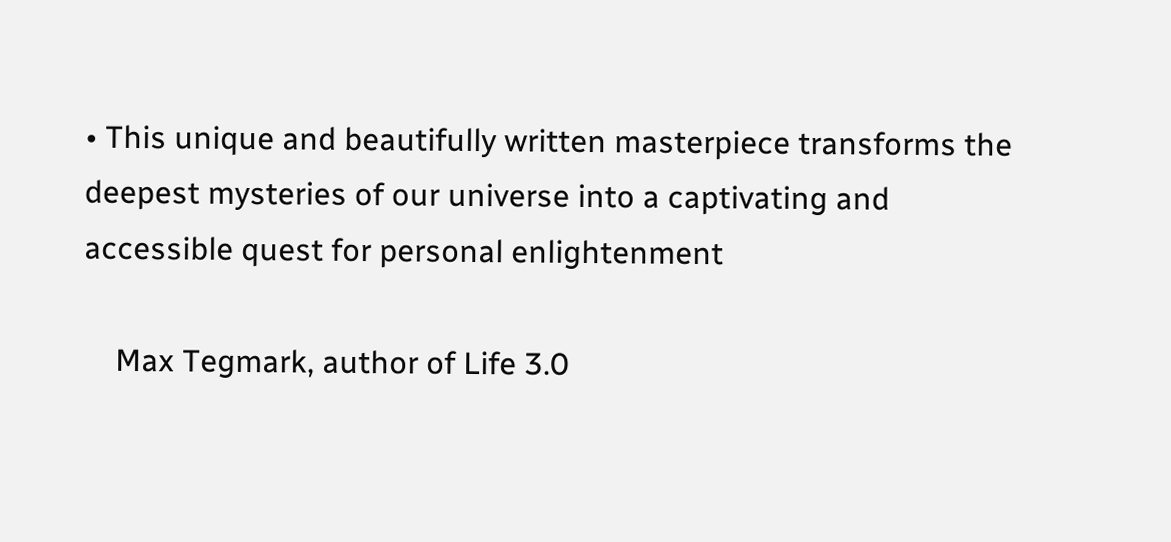• This unique and beautifully written masterpiece transforms the deepest mysteries of our universe into a captivating and accessible quest for personal enlightenment

    Max Tegmark, author of Life 3.0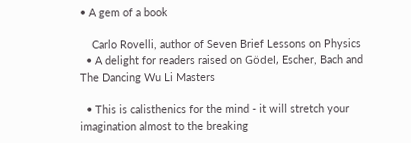• A gem of a book

    Carlo Rovelli, author of Seven Brief Lessons on Physics
  • A delight for readers raised on Gödel, Escher, Bach and The Dancing Wu Li Masters

  • This is calisthenics for the mind - it will stretch your imagination almost to the breaking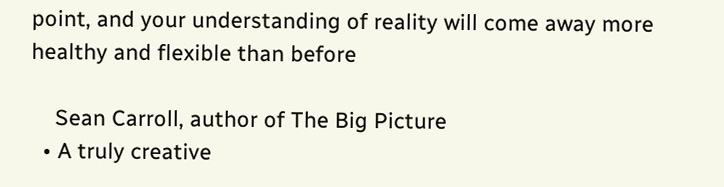point, and your understanding of reality will come away more healthy and flexible than before

    Sean Carroll, author of The Big Picture
  • A truly creative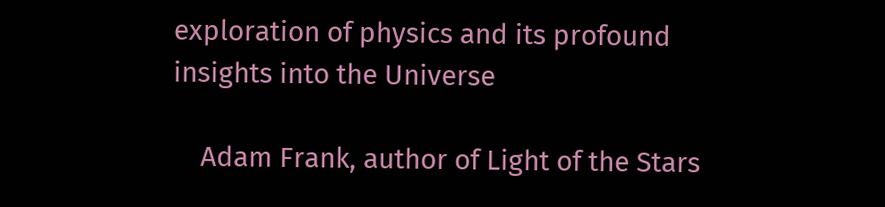exploration of physics and its profound insights into the Universe

    Adam Frank, author of Light of the Stars